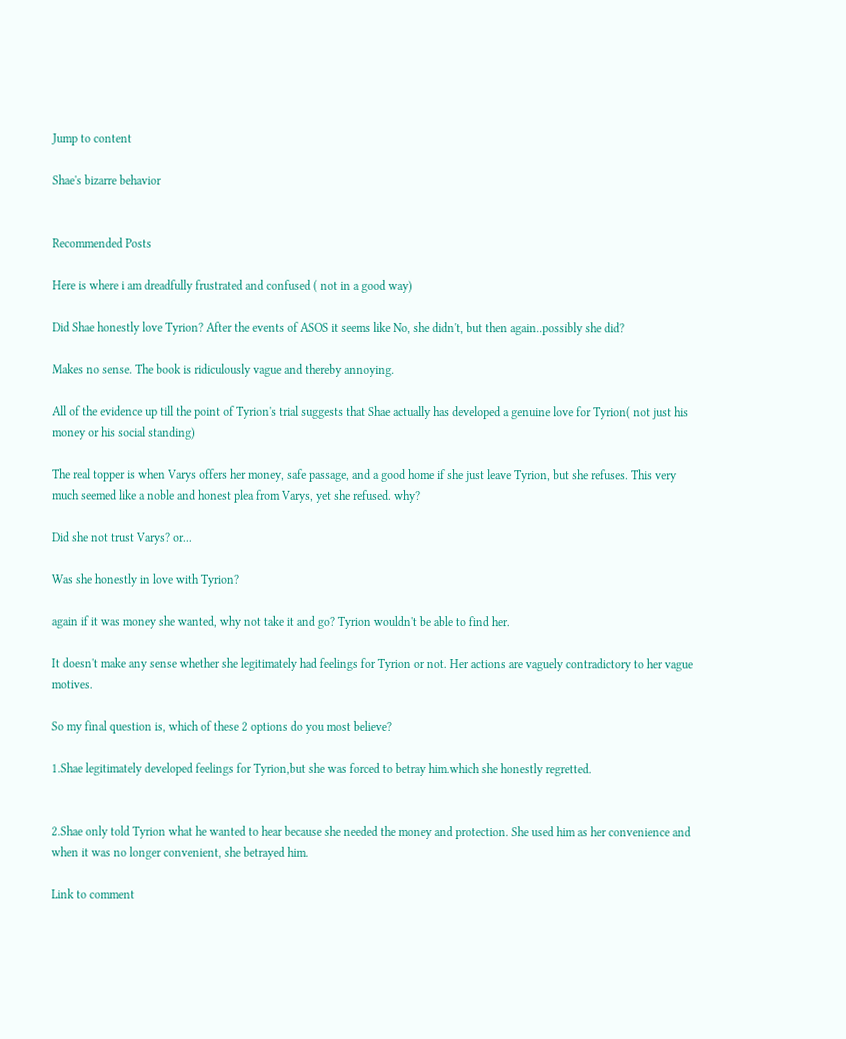Jump to content

Shae's bizarre behavior


Recommended Posts

Here is where i am dreadfully frustrated and confused ( not in a good way)

Did Shae honestly love Tyrion? After the events of ASOS it seems like No, she didn't, but then again..possibly she did?

Makes no sense. The book is ridiculously vague and thereby annoying.

All of the evidence up till the point of Tyrion's trial suggests that Shae actually has developed a genuine love for Tyrion( not just his money or his social standing)

The real topper is when Varys offers her money, safe passage, and a good home if she just leave Tyrion, but she refuses. This very much seemed like a noble and honest plea from Varys, yet she refused. why?

Did she not trust Varys? or...

Was she honestly in love with Tyrion?

again if it was money she wanted, why not take it and go? Tyrion wouldn't be able to find her.

It doesn't make any sense whether she legitimately had feelings for Tyrion or not. Her actions are vaguely contradictory to her vague motives.

So my final question is, which of these 2 options do you most believe?

1.Shae legitimately developed feelings for Tyrion,but she was forced to betray him.which she honestly regretted.


2.Shae only told Tyrion what he wanted to hear because she needed the money and protection. She used him as her convenience and when it was no longer convenient, she betrayed him.

Link to comment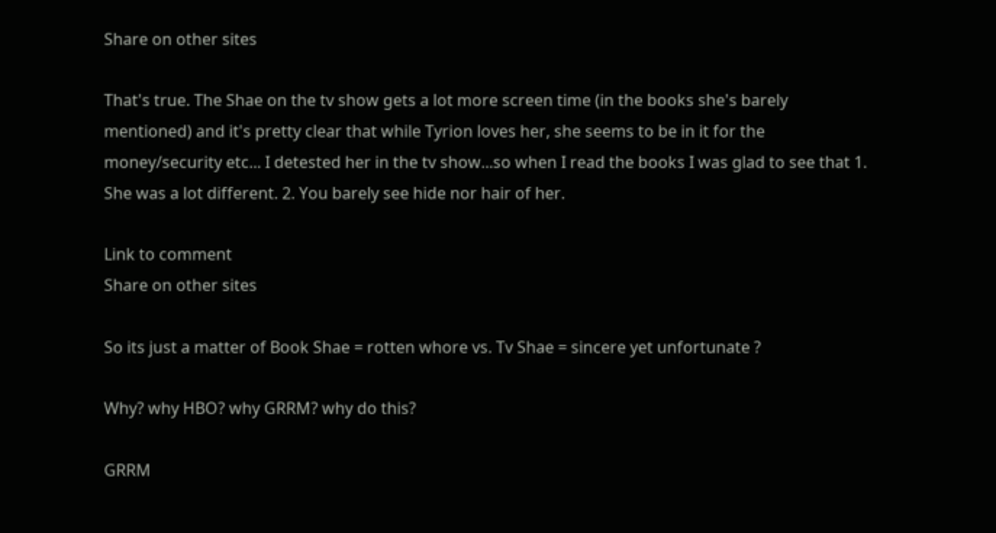Share on other sites

That's true. The Shae on the tv show gets a lot more screen time (in the books she's barely mentioned) and it's pretty clear that while Tyrion loves her, she seems to be in it for the money/security etc... I detested her in the tv show...so when I read the books I was glad to see that 1. She was a lot different. 2. You barely see hide nor hair of her.

Link to comment
Share on other sites

So its just a matter of Book Shae = rotten whore vs. Tv Shae = sincere yet unfortunate ?

Why? why HBO? why GRRM? why do this?

GRRM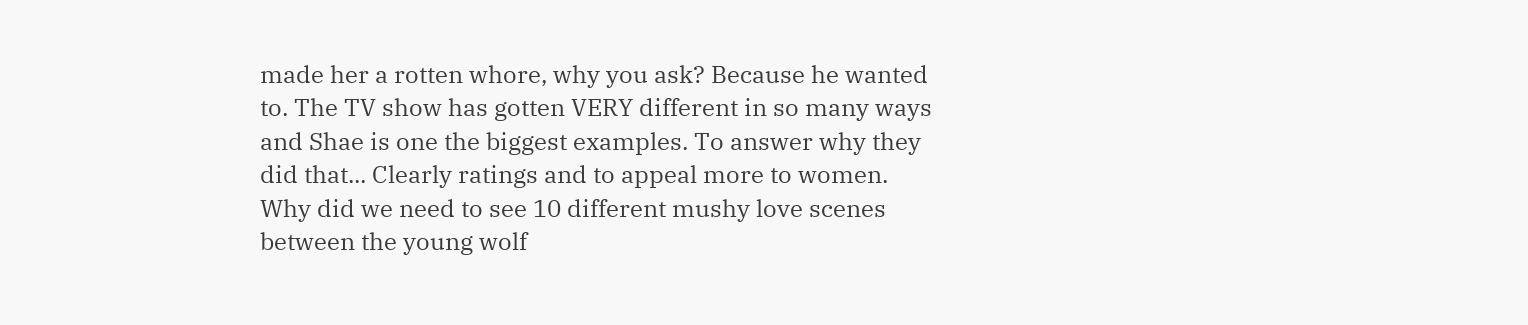made her a rotten whore, why you ask? Because he wanted to. The TV show has gotten VERY different in so many ways and Shae is one the biggest examples. To answer why they did that... Clearly ratings and to appeal more to women. Why did we need to see 10 different mushy love scenes between the young wolf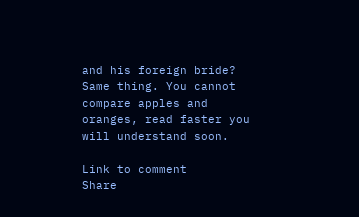and his foreign bride? Same thing. You cannot compare apples and oranges, read faster you will understand soon.

Link to comment
Share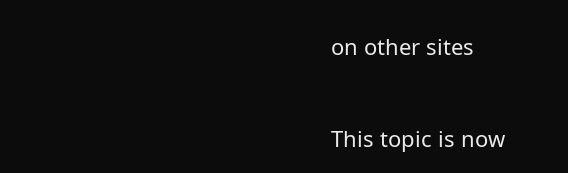on other sites


This topic is now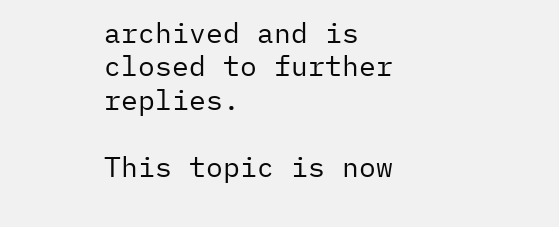archived and is closed to further replies.

This topic is now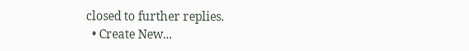closed to further replies.
  • Create New...